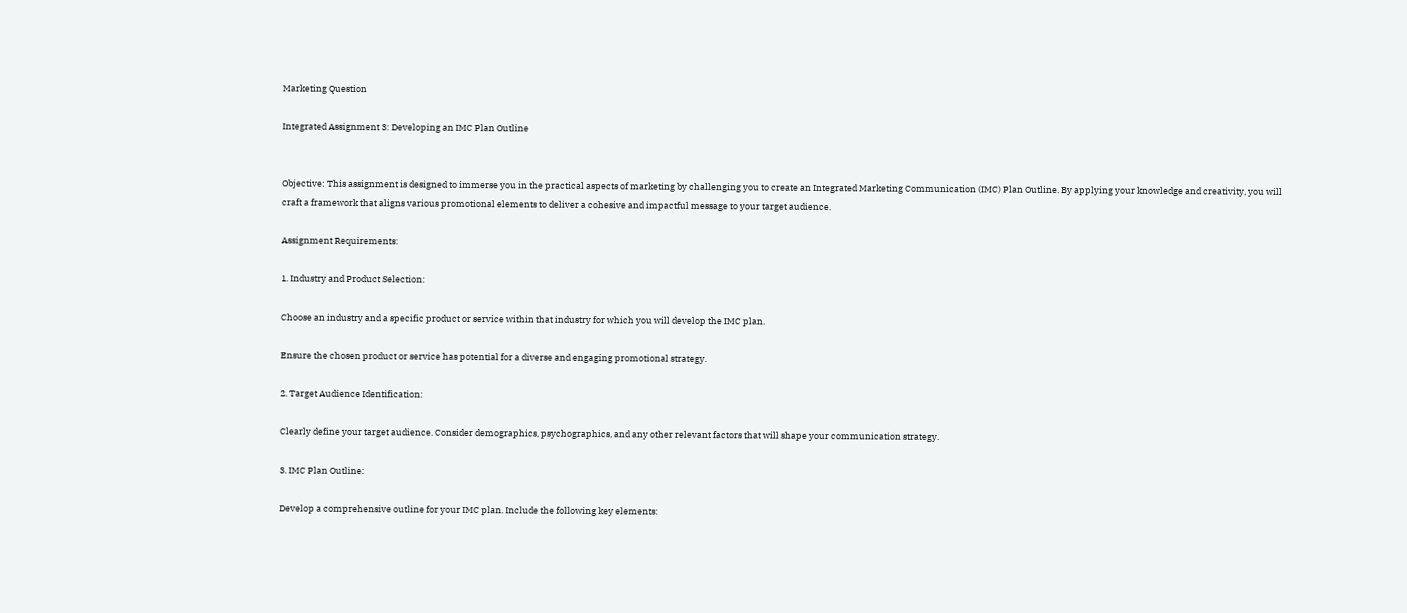Marketing Question

Integrated Assignment 3: Developing an IMC Plan Outline


Objective: This assignment is designed to immerse you in the practical aspects of marketing by challenging you to create an Integrated Marketing Communication (IMC) Plan Outline. By applying your knowledge and creativity, you will craft a framework that aligns various promotional elements to deliver a cohesive and impactful message to your target audience.

Assignment Requirements:

1. Industry and Product Selection:

Choose an industry and a specific product or service within that industry for which you will develop the IMC plan.

Ensure the chosen product or service has potential for a diverse and engaging promotional strategy.

2. Target Audience Identification:

Clearly define your target audience. Consider demographics, psychographics, and any other relevant factors that will shape your communication strategy.

3. IMC Plan Outline:

Develop a comprehensive outline for your IMC plan. Include the following key elements: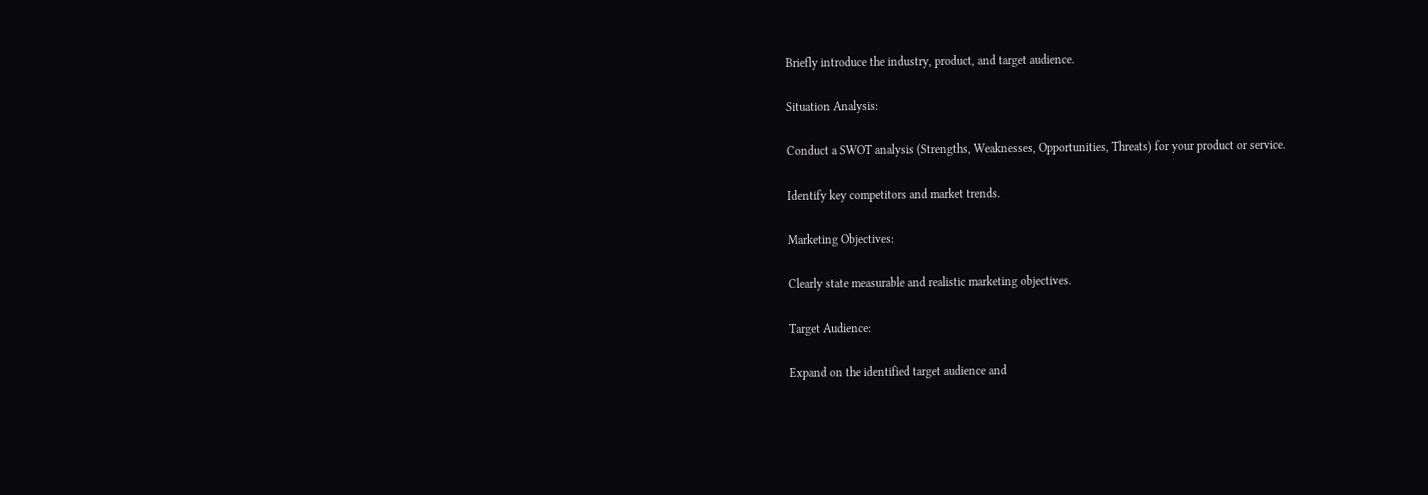Briefly introduce the industry, product, and target audience.

Situation Analysis:

Conduct a SWOT analysis (Strengths, Weaknesses, Opportunities, Threats) for your product or service.

Identify key competitors and market trends.

Marketing Objectives:

Clearly state measurable and realistic marketing objectives.

Target Audience:

Expand on the identified target audience and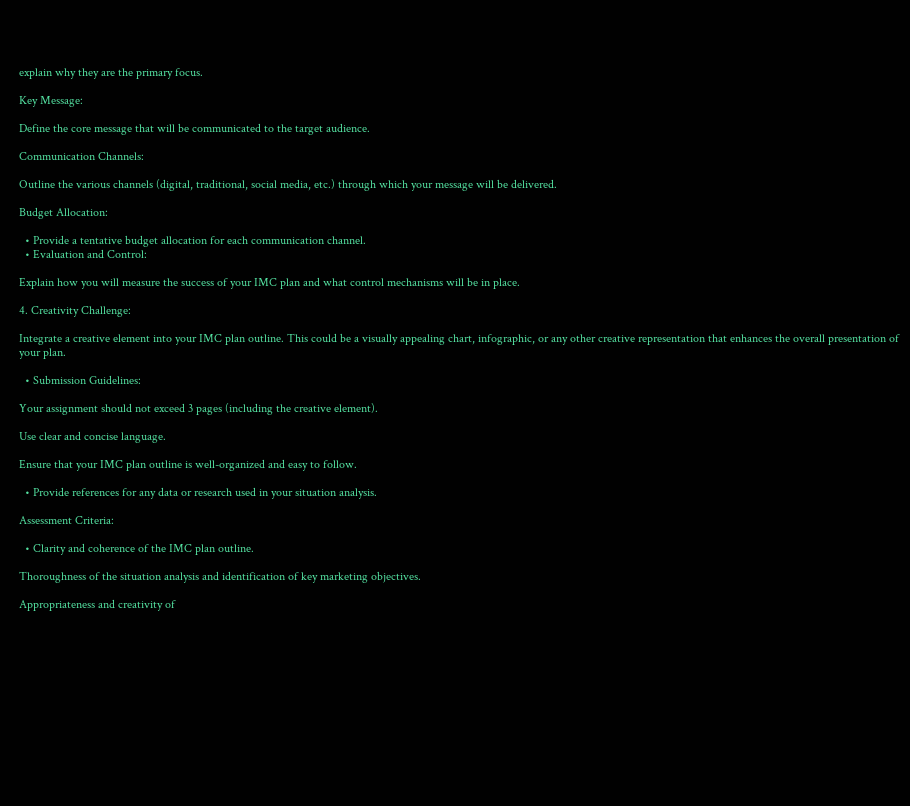explain why they are the primary focus.

Key Message:

Define the core message that will be communicated to the target audience.

Communication Channels:

Outline the various channels (digital, traditional, social media, etc.) through which your message will be delivered.

Budget Allocation:

  • Provide a tentative budget allocation for each communication channel.
  • Evaluation and Control:

Explain how you will measure the success of your IMC plan and what control mechanisms will be in place.

4. Creativity Challenge:

Integrate a creative element into your IMC plan outline. This could be a visually appealing chart, infographic, or any other creative representation that enhances the overall presentation of your plan.

  • Submission Guidelines:

Your assignment should not exceed 3 pages (including the creative element).

Use clear and concise language.

Ensure that your IMC plan outline is well-organized and easy to follow.

  • Provide references for any data or research used in your situation analysis.

Assessment Criteria:

  • Clarity and coherence of the IMC plan outline.

Thoroughness of the situation analysis and identification of key marketing objectives.

Appropriateness and creativity of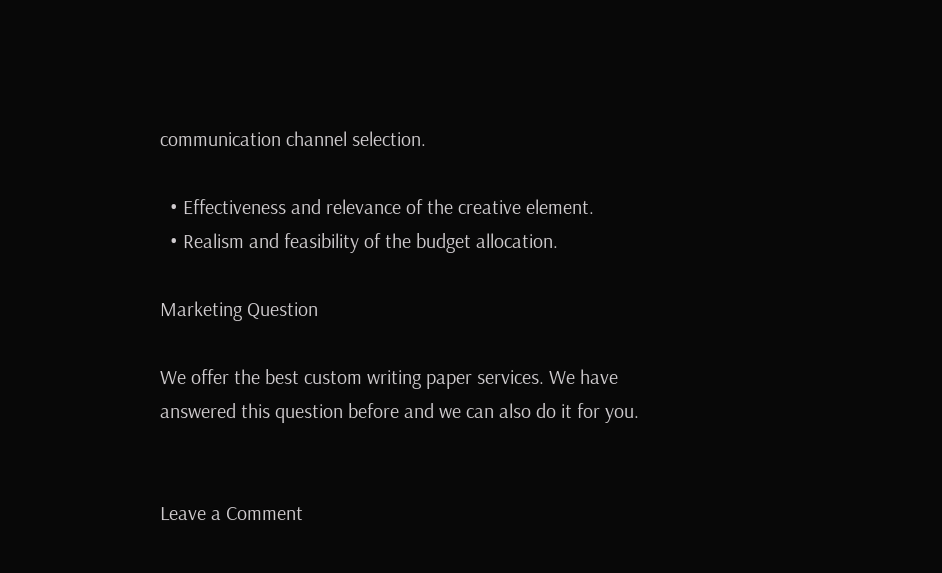communication channel selection.

  • Effectiveness and relevance of the creative element.
  • Realism and feasibility of the budget allocation.

Marketing Question

We offer the best custom writing paper services. We have answered this question before and we can also do it for you.


Leave a Comment